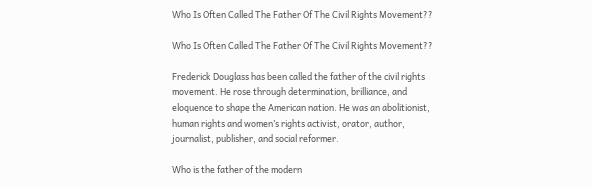Who Is Often Called The Father Of The Civil Rights Movement??

Who Is Often Called The Father Of The Civil Rights Movement??

Frederick Douglass has been called the father of the civil rights movement. He rose through determination, brilliance, and eloquence to shape the American nation. He was an abolitionist, human rights and women’s rights activist, orator, author, journalist, publisher, and social reformer.

Who is the father of the modern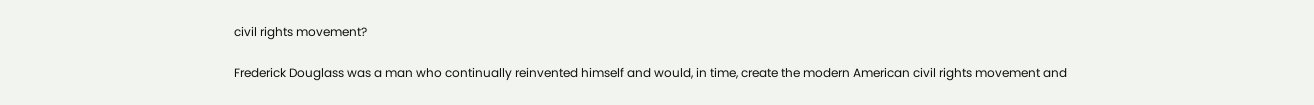civil rights movement?

Frederick Douglass was a man who continually reinvented himself and would, in time, create the modern American civil rights movement and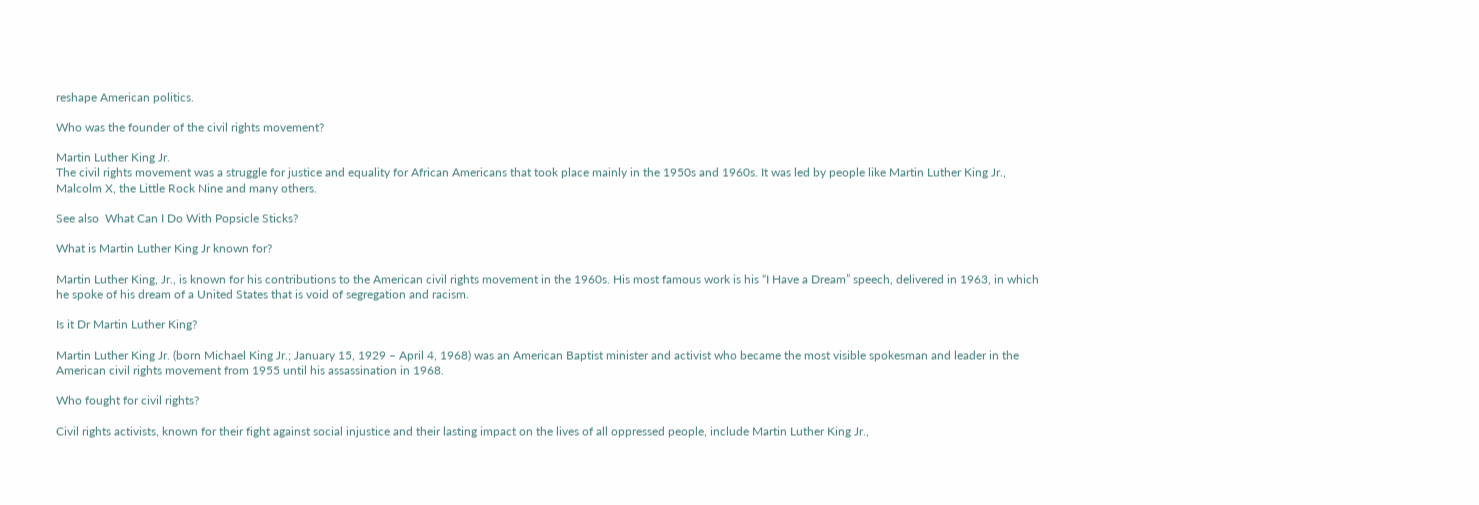reshape American politics.

Who was the founder of the civil rights movement?

Martin Luther King Jr.
The civil rights movement was a struggle for justice and equality for African Americans that took place mainly in the 1950s and 1960s. It was led by people like Martin Luther King Jr., Malcolm X, the Little Rock Nine and many others.

See also  What Can I Do With Popsicle Sticks?

What is Martin Luther King Jr known for?

Martin Luther King, Jr., is known for his contributions to the American civil rights movement in the 1960s. His most famous work is his “I Have a Dream” speech, delivered in 1963, in which he spoke of his dream of a United States that is void of segregation and racism.

Is it Dr Martin Luther King?

Martin Luther King Jr. (born Michael King Jr.; January 15, 1929 – April 4, 1968) was an American Baptist minister and activist who became the most visible spokesman and leader in the American civil rights movement from 1955 until his assassination in 1968.

Who fought for civil rights?

Civil rights activists, known for their fight against social injustice and their lasting impact on the lives of all oppressed people, include Martin Luther King Jr.,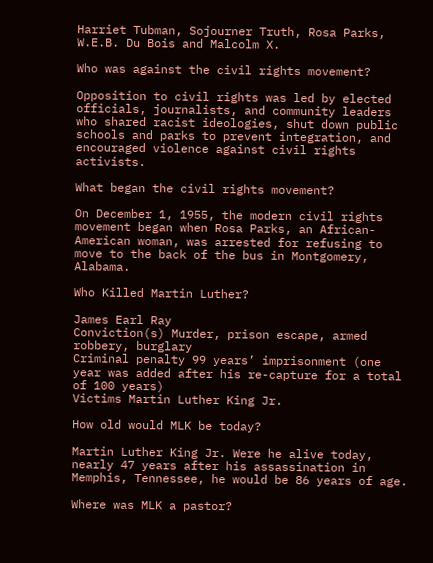Harriet Tubman, Sojourner Truth, Rosa Parks, W.E.B. Du Bois and Malcolm X.

Who was against the civil rights movement?

Opposition to civil rights was led by elected officials, journalists, and community leaders who shared racist ideologies, shut down public schools and parks to prevent integration, and encouraged violence against civil rights activists.

What began the civil rights movement?

On December 1, 1955, the modern civil rights movement began when Rosa Parks, an African-American woman, was arrested for refusing to move to the back of the bus in Montgomery, Alabama.

Who Killed Martin Luther?

James Earl Ray
Conviction(s) Murder, prison escape, armed robbery, burglary
Criminal penalty 99 years’ imprisonment (one year was added after his re-capture for a total of 100 years)
Victims Martin Luther King Jr.

How old would MLK be today?

Martin Luther King Jr. Were he alive today, nearly 47 years after his assassination in Memphis, Tennessee, he would be 86 years of age.

Where was MLK a pastor?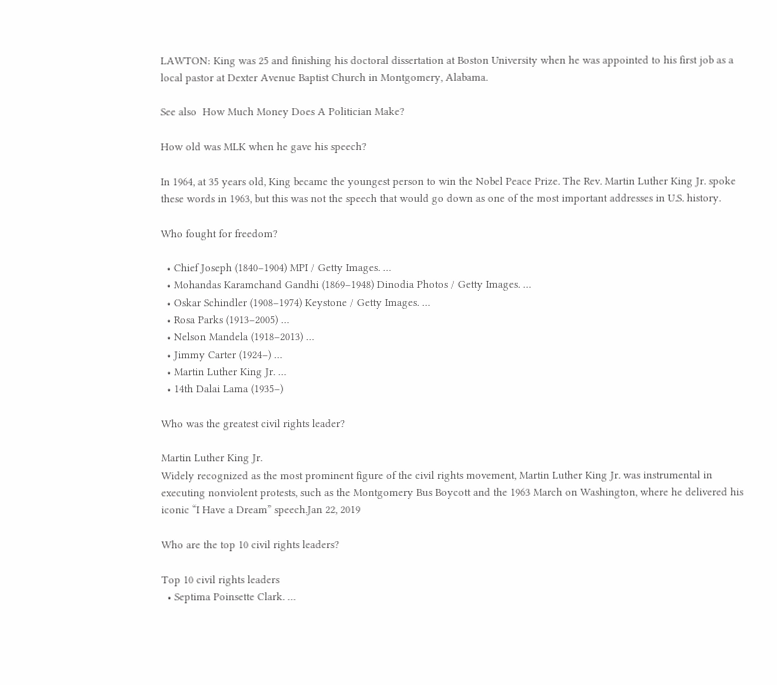LAWTON: King was 25 and finishing his doctoral dissertation at Boston University when he was appointed to his first job as a local pastor at Dexter Avenue Baptist Church in Montgomery, Alabama.

See also  How Much Money Does A Politician Make?

How old was MLK when he gave his speech?

In 1964, at 35 years old, King became the youngest person to win the Nobel Peace Prize. The Rev. Martin Luther King Jr. spoke these words in 1963, but this was not the speech that would go down as one of the most important addresses in U.S. history.

Who fought for freedom?

  • Chief Joseph (1840–1904) MPI / Getty Images. …
  • Mohandas Karamchand Gandhi (1869–1948) Dinodia Photos / Getty Images. …
  • Oskar Schindler (1908–1974) Keystone / Getty Images. …
  • Rosa Parks (1913–2005) …
  • Nelson Mandela (1918–2013) …
  • Jimmy Carter (1924–) …
  • Martin Luther King Jr. …
  • 14th Dalai Lama (1935–)

Who was the greatest civil rights leader?

Martin Luther King Jr.
Widely recognized as the most prominent figure of the civil rights movement, Martin Luther King Jr. was instrumental in executing nonviolent protests, such as the Montgomery Bus Boycott and the 1963 March on Washington, where he delivered his iconic “I Have a Dream” speech.Jan 22, 2019

Who are the top 10 civil rights leaders?

Top 10 civil rights leaders
  • Septima Poinsette Clark. …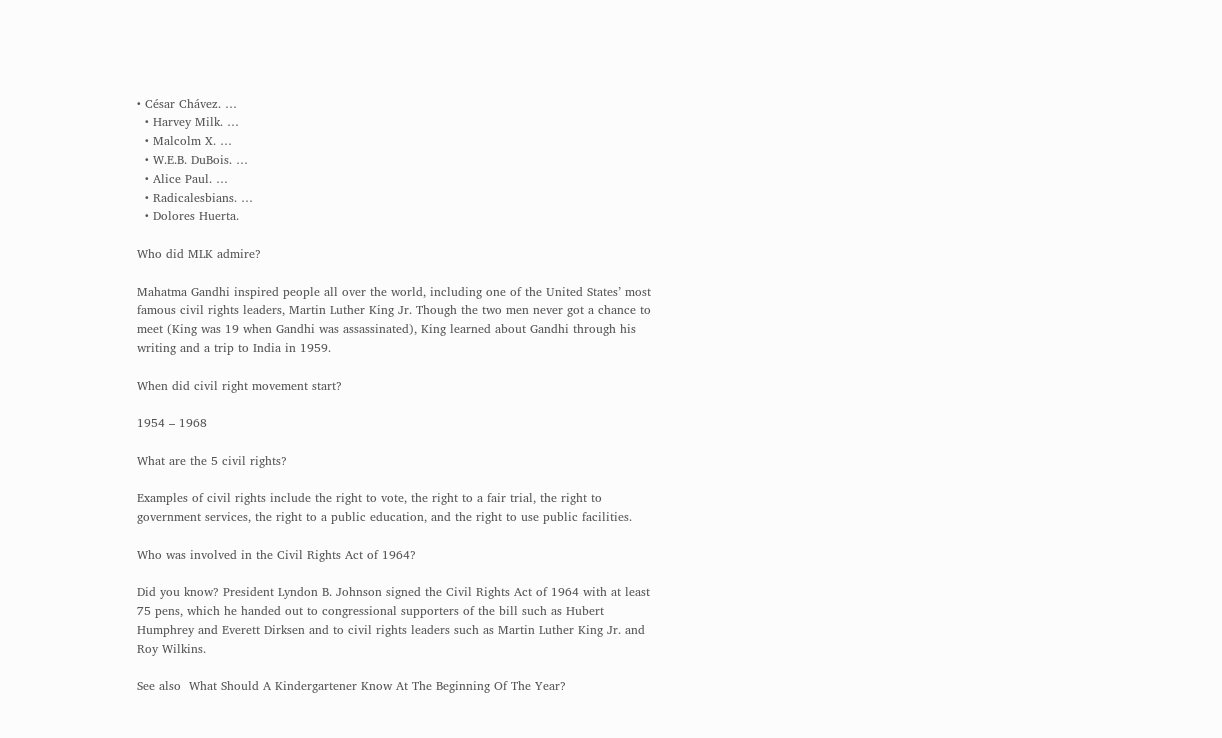• César Chávez. …
  • Harvey Milk. …
  • Malcolm X. …
  • W.E.B. DuBois. …
  • Alice Paul. …
  • Radicalesbians. …
  • Dolores Huerta.

Who did MLK admire?

Mahatma Gandhi inspired people all over the world, including one of the United States’ most famous civil rights leaders, Martin Luther King Jr. Though the two men never got a chance to meet (King was 19 when Gandhi was assassinated), King learned about Gandhi through his writing and a trip to India in 1959.

When did civil right movement start?

1954 – 1968

What are the 5 civil rights?

Examples of civil rights include the right to vote, the right to a fair trial, the right to government services, the right to a public education, and the right to use public facilities.

Who was involved in the Civil Rights Act of 1964?

Did you know? President Lyndon B. Johnson signed the Civil Rights Act of 1964 with at least 75 pens, which he handed out to congressional supporters of the bill such as Hubert Humphrey and Everett Dirksen and to civil rights leaders such as Martin Luther King Jr. and Roy Wilkins.

See also  What Should A Kindergartener Know At The Beginning Of The Year?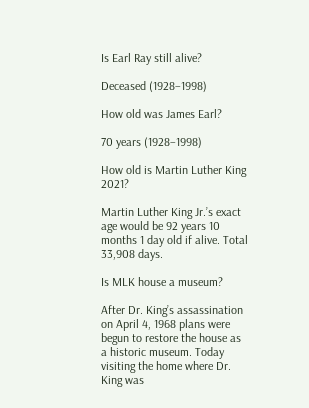Is Earl Ray still alive?

Deceased (1928–1998)

How old was James Earl?

70 years (1928–1998)

How old is Martin Luther King 2021?

Martin Luther King Jr.’s exact age would be 92 years 10 months 1 day old if alive. Total 33,908 days.

Is MLK house a museum?

After Dr. King’s assassination on April 4, 1968 plans were begun to restore the house as a historic museum. Today visiting the home where Dr. King was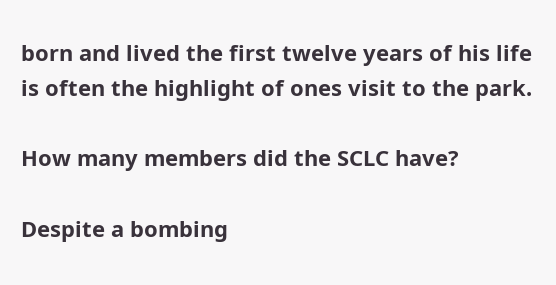born and lived the first twelve years of his life is often the highlight of ones visit to the park.

How many members did the SCLC have?

Despite a bombing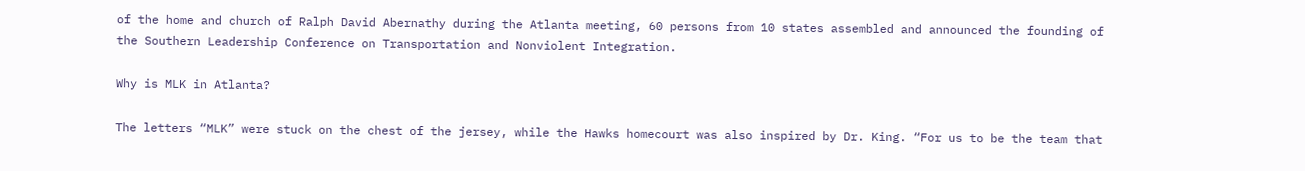of the home and church of Ralph David Abernathy during the Atlanta meeting, 60 persons from 10 states assembled and announced the founding of the Southern Leadership Conference on Transportation and Nonviolent Integration.

Why is MLK in Atlanta?

The letters “MLK” were stuck on the chest of the jersey, while the Hawks homecourt was also inspired by Dr. King. “For us to be the team that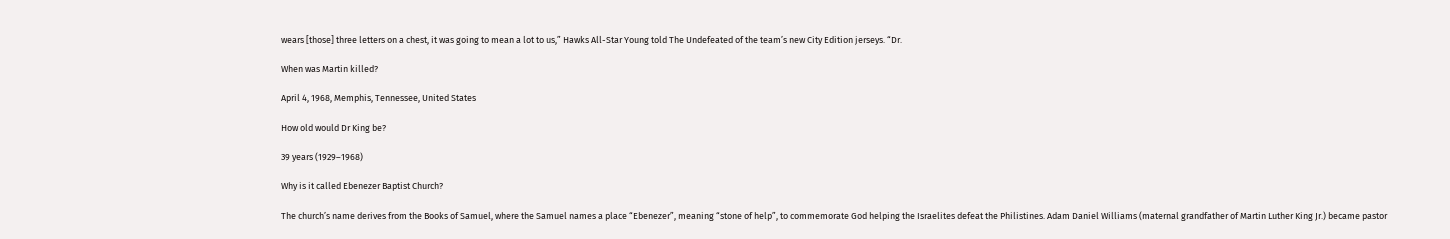wears [those] three letters on a chest, it was going to mean a lot to us,” Hawks All-Star Young told The Undefeated of the team’s new City Edition jerseys. “Dr.

When was Martin killed?

April 4, 1968, Memphis, Tennessee, United States

How old would Dr King be?

39 years (1929–1968)

Why is it called Ebenezer Baptist Church?

The church’s name derives from the Books of Samuel, where the Samuel names a place “Ebenezer”, meaning “stone of help”, to commemorate God helping the Israelites defeat the Philistines. Adam Daniel Williams (maternal grandfather of Martin Luther King Jr.) became pastor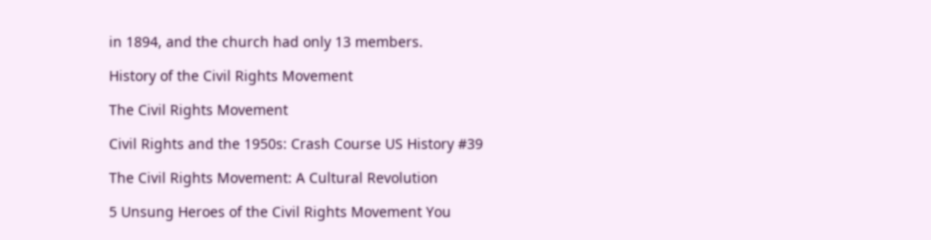in 1894, and the church had only 13 members.

History of the Civil Rights Movement

The Civil Rights Movement

Civil Rights and the 1950s: Crash Course US History #39

The Civil Rights Movement: A Cultural Revolution

5 Unsung Heroes of the Civil Rights Movement You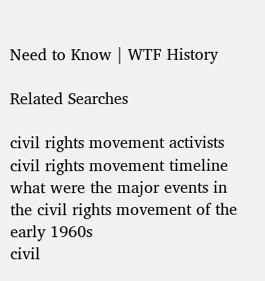Need to Know | WTF History

Related Searches

civil rights movement activists
civil rights movement timeline
what were the major events in the civil rights movement of the early 1960s
civil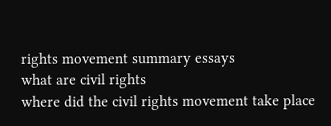rights movement summary essays
what are civil rights
where did the civil rights movement take place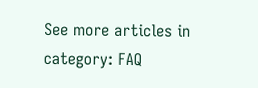See more articles in category: FAQ